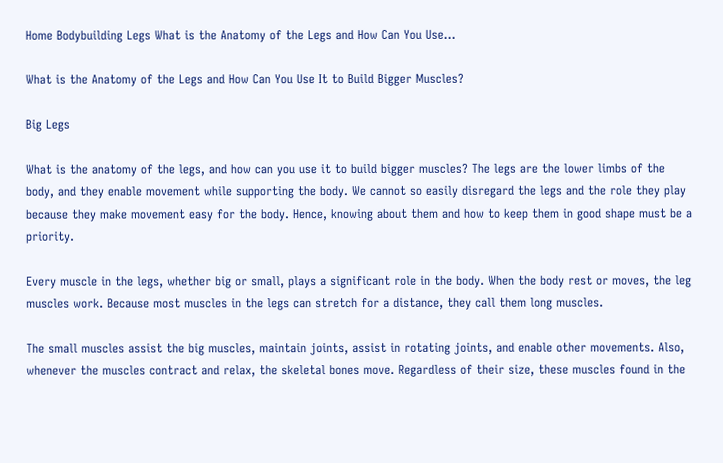Home Bodybuilding Legs What is the Anatomy of the Legs and How Can You Use...

What is the Anatomy of the Legs and How Can You Use It to Build Bigger Muscles?

Big Legs

What is the anatomy of the legs, and how can you use it to build bigger muscles? The legs are the lower limbs of the body, and they enable movement while supporting the body. We cannot so easily disregard the legs and the role they play because they make movement easy for the body. Hence, knowing about them and how to keep them in good shape must be a priority.

Every muscle in the legs, whether big or small, plays a significant role in the body. When the body rest or moves, the leg muscles work. Because most muscles in the legs can stretch for a distance, they call them long muscles.

The small muscles assist the big muscles, maintain joints, assist in rotating joints, and enable other movements. Also, whenever the muscles contract and relax, the skeletal bones move. Regardless of their size, these muscles found in the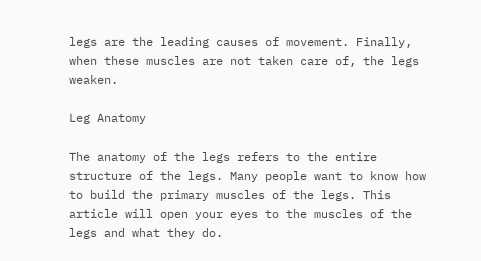legs are the leading causes of movement. Finally, when these muscles are not taken care of, the legs weaken.

Leg Anatomy

The anatomy of the legs refers to the entire structure of the legs. Many people want to know how to build the primary muscles of the legs. This article will open your eyes to the muscles of the legs and what they do.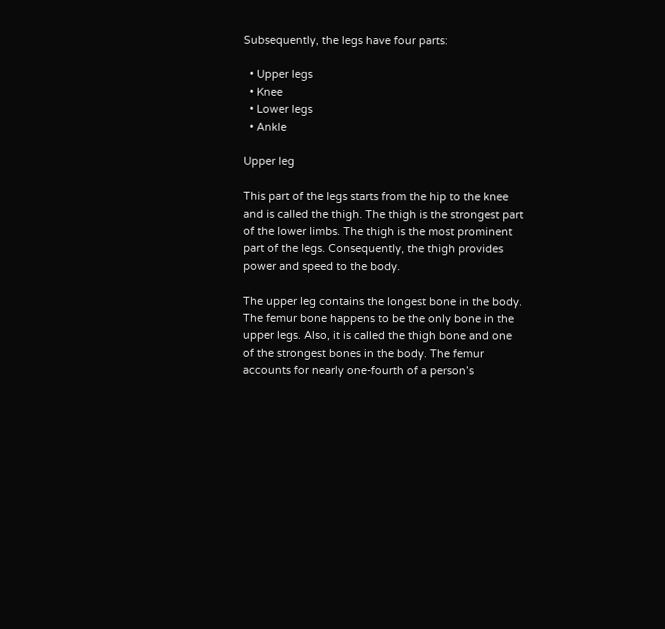Subsequently, the legs have four parts:

  • Upper legs
  • Knee
  • Lower legs
  • Ankle

Upper leg

This part of the legs starts from the hip to the knee and is called the thigh. The thigh is the strongest part of the lower limbs. The thigh is the most prominent part of the legs. Consequently, the thigh provides power and speed to the body.

The upper leg contains the longest bone in the body. The femur bone happens to be the only bone in the upper legs. Also, it is called the thigh bone and one of the strongest bones in the body. The femur accounts for nearly one-fourth of a person’s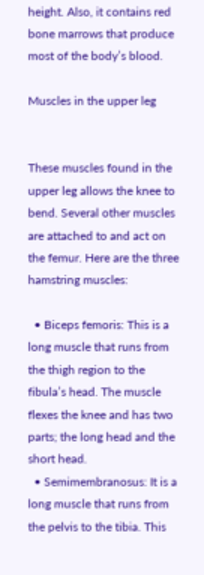height. Also, it contains red bone marrows that produce most of the body’s blood.

Muscles in the upper leg


These muscles found in the upper leg allows the knee to bend. Several other muscles are attached to and act on the femur. Here are the three hamstring muscles:

  • Biceps femoris: This is a long muscle that runs from the thigh region to the fibula’s head. The muscle flexes the knee and has two parts; the long head and the short head.
  • Semimembranosus: It is a long muscle that runs from the pelvis to the tibia. This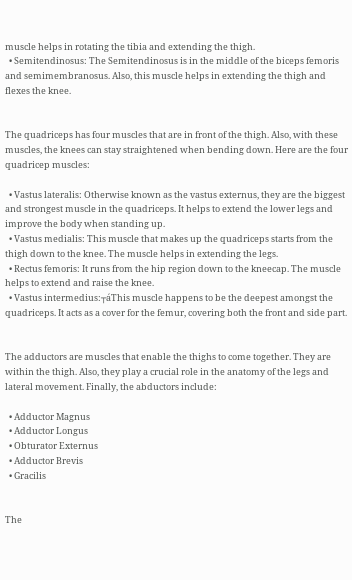muscle helps in rotating the tibia and extending the thigh.
  • Semitendinosus: The Semitendinosus is in the middle of the biceps femoris and semimembranosus. Also, this muscle helps in extending the thigh and flexes the knee.


The quadriceps has four muscles that are in front of the thigh. Also, with these muscles, the knees can stay straightened when bending down. Here are the four quadricep muscles:

  • Vastus lateralis: Otherwise known as the vastus externus, they are the biggest and strongest muscle in the quadriceps. It helps to extend the lower legs and improve the body when standing up.
  • Vastus medialis: This muscle that makes up the quadriceps starts from the thigh down to the knee. The muscle helps in extending the legs.
  • Rectus femoris: It runs from the hip region down to the kneecap. The muscle helps to extend and raise the knee.
  • Vastus intermedius:┬áThis muscle happens to be the deepest amongst the quadriceps. It acts as a cover for the femur, covering both the front and side part.


The adductors are muscles that enable the thighs to come together. They are within the thigh. Also, they play a crucial role in the anatomy of the legs and lateral movement. Finally, the abductors include:

  • Adductor Magnus
  • Adductor Longus
  • Obturator Externus
  • Adductor Brevis
  • Gracilis


The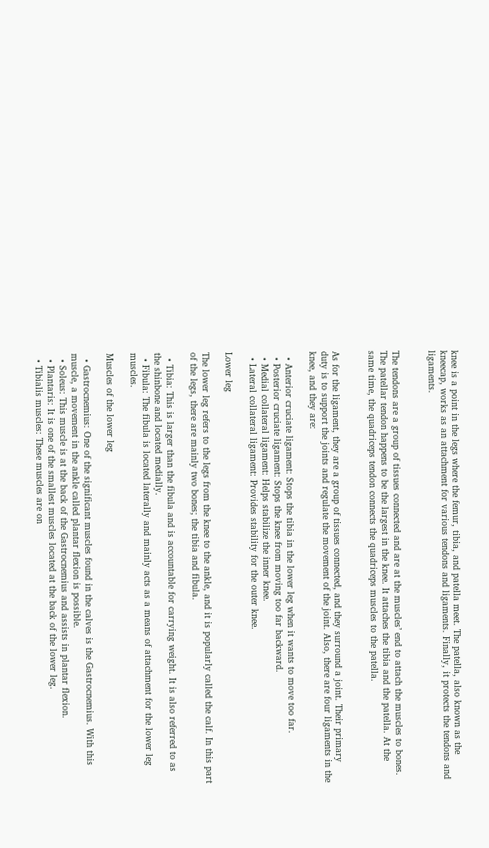knee is a point in the legs where the femur, tibia, and patella meet. The patella, also known as the kneecap, works as an attachment for various tendons and ligaments. Finally, it protects the tendons and ligaments.


The tendons are a group of tissues connected and are at the muscles’ end to attach the muscles to bones. The patellar tendon happens to be the largest in the knee. It attaches the tibia and the patella. At the same time, the quadriceps tendon connects the quadriceps muscles to the patella.


As for the ligament, they are a group of tissues connected, and they surround a joint. Their primary duty is to support the joints and regulate the movement of the joint. Also, there are four ligaments in the knee, and they are:

  • Anterior cruciate ligament: Stops the tibia in the lower leg when it wants to move too far.
  • Posterior cruciate ligament: Stops the knee from moving too far backward.
  • Medial collateral ligament: Helps stabilize the inner knee.
  • Lateral collateral ligament: Provides stability for the outer knee.

Lower leg

The lower leg refers to the legs from the knee to the ankle, and it is popularly called the calf. In this part of the legs, there are mainly two bones; the tibia and fibula.

  • Tibia: This is larger than the fibula and is accountable for carrying weight. It is also referred to as the shinbone and located medially.
  • Fibula: The fibula is located laterally and mainly acts as a means of attachment for the lower leg muscles.

Muscles of the lower leg

  • Gastrocnemius: One of the significant muscles found in the calves is the Gastrocnemius. With this muscle, a movement in the ankle called plantar flexion is possible.
  • Soleus: This muscle is at the back of the Gastrocnemius and assists in plantar flexion.
  • Plantaris: It is one of the smallest muscles located at the back of the lower leg.
  • Tibialis muscles: These muscles are on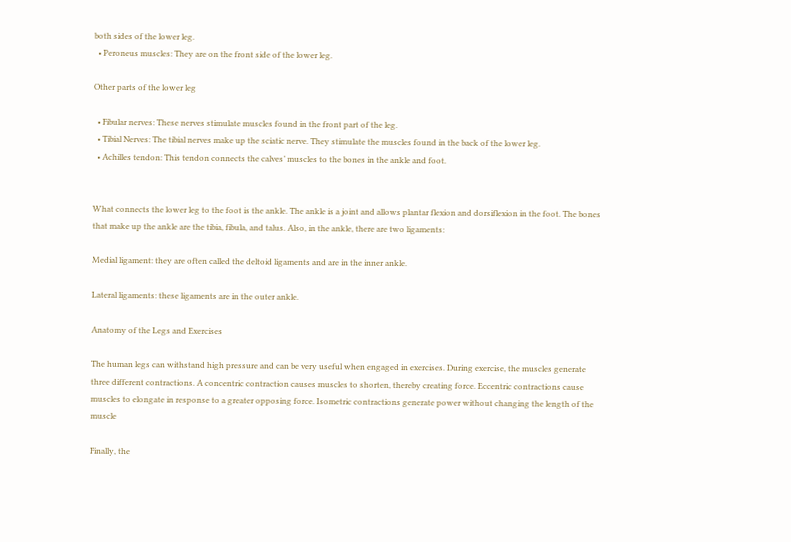both sides of the lower leg.
  • Peroneus muscles: They are on the front side of the lower leg.

Other parts of the lower leg

  • Fibular nerves: These nerves stimulate muscles found in the front part of the leg.
  • Tibial Nerves: The tibial nerves make up the sciatic nerve. They stimulate the muscles found in the back of the lower leg.
  • Achilles tendon: This tendon connects the calves’ muscles to the bones in the ankle and foot.


What connects the lower leg to the foot is the ankle. The ankle is a joint and allows plantar flexion and dorsiflexion in the foot. The bones that make up the ankle are the tibia, fibula, and talus. Also, in the ankle, there are two ligaments:

Medial ligament: they are often called the deltoid ligaments and are in the inner ankle.

Lateral ligaments: these ligaments are in the outer ankle.

Anatomy of the Legs and Exercises

The human legs can withstand high pressure and can be very useful when engaged in exercises. During exercise, the muscles generate three different contractions. A concentric contraction causes muscles to shorten, thereby creating force. Eccentric contractions cause muscles to elongate in response to a greater opposing force. Isometric contractions generate power without changing the length of the muscle

Finally, the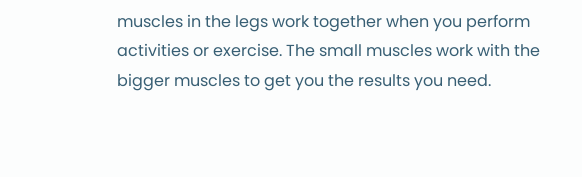muscles in the legs work together when you perform activities or exercise. The small muscles work with the bigger muscles to get you the results you need.